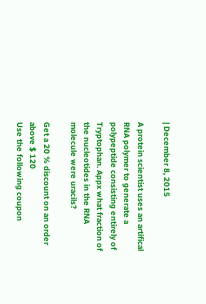| December 8, 2015

A protein scientist uses an artifical RNA polymer to generate a polypeptide consisting entirely of Tryptophan. Appx what fraction of the nucleotides in the RNA molecule were uracils?

Get a 20 % discount on an order above $ 120
Use the following coupon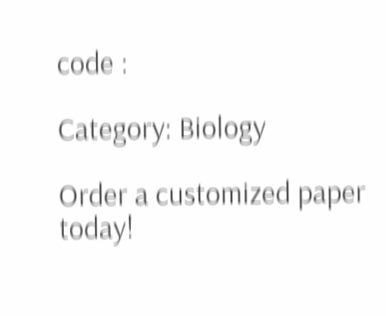code :

Category: Biology

Order a customized paper today!